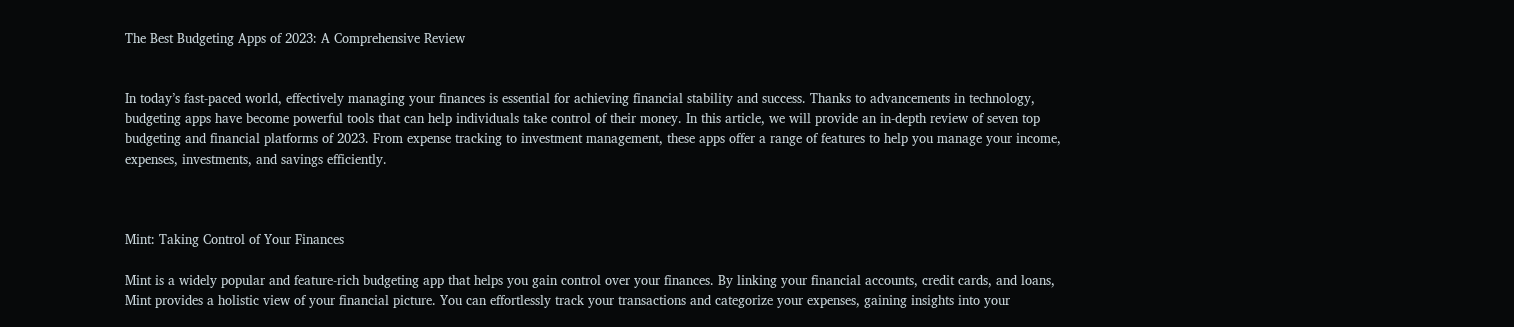The Best Budgeting Apps of 2023: A Comprehensive Review


In today’s fast-paced world, effectively managing your finances is essential for achieving financial stability and success. Thanks to advancements in technology, budgeting apps have become powerful tools that can help individuals take control of their money. In this article, we will provide an in-depth review of seven top budgeting and financial platforms of 2023. From expense tracking to investment management, these apps offer a range of features to help you manage your income, expenses, investments, and savings efficiently.



Mint: Taking Control of Your Finances

Mint is a widely popular and feature-rich budgeting app that helps you gain control over your finances. By linking your financial accounts, credit cards, and loans, Mint provides a holistic view of your financial picture. You can effortlessly track your transactions and categorize your expenses, gaining insights into your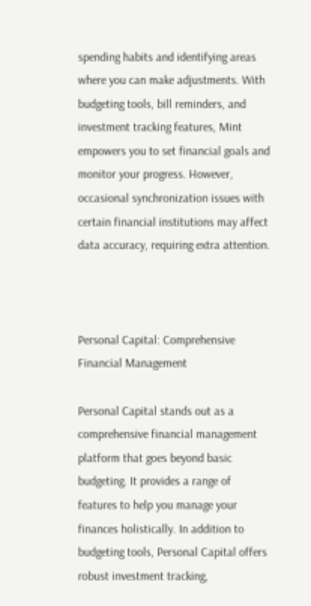spending habits and identifying areas where you can make adjustments. With budgeting tools, bill reminders, and investment tracking features, Mint empowers you to set financial goals and monitor your progress. However, occasional synchronization issues with certain financial institutions may affect data accuracy, requiring extra attention.



Personal Capital: Comprehensive Financial Management

Personal Capital stands out as a comprehensive financial management platform that goes beyond basic budgeting. It provides a range of features to help you manage your finances holistically. In addition to budgeting tools, Personal Capital offers robust investment tracking,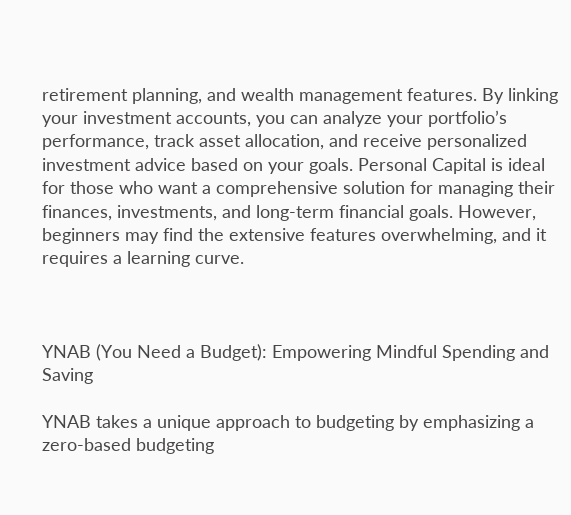retirement planning, and wealth management features. By linking your investment accounts, you can analyze your portfolio’s performance, track asset allocation, and receive personalized investment advice based on your goals. Personal Capital is ideal for those who want a comprehensive solution for managing their finances, investments, and long-term financial goals. However, beginners may find the extensive features overwhelming, and it requires a learning curve.



YNAB (You Need a Budget): Empowering Mindful Spending and Saving

YNAB takes a unique approach to budgeting by emphasizing a zero-based budgeting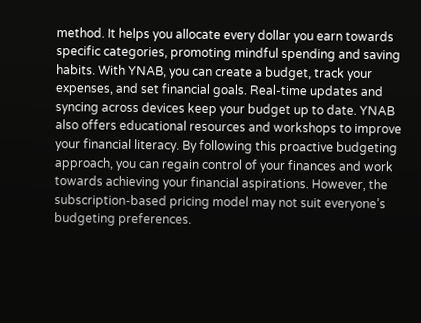method. It helps you allocate every dollar you earn towards specific categories, promoting mindful spending and saving habits. With YNAB, you can create a budget, track your expenses, and set financial goals. Real-time updates and syncing across devices keep your budget up to date. YNAB also offers educational resources and workshops to improve your financial literacy. By following this proactive budgeting approach, you can regain control of your finances and work towards achieving your financial aspirations. However, the subscription-based pricing model may not suit everyone’s budgeting preferences.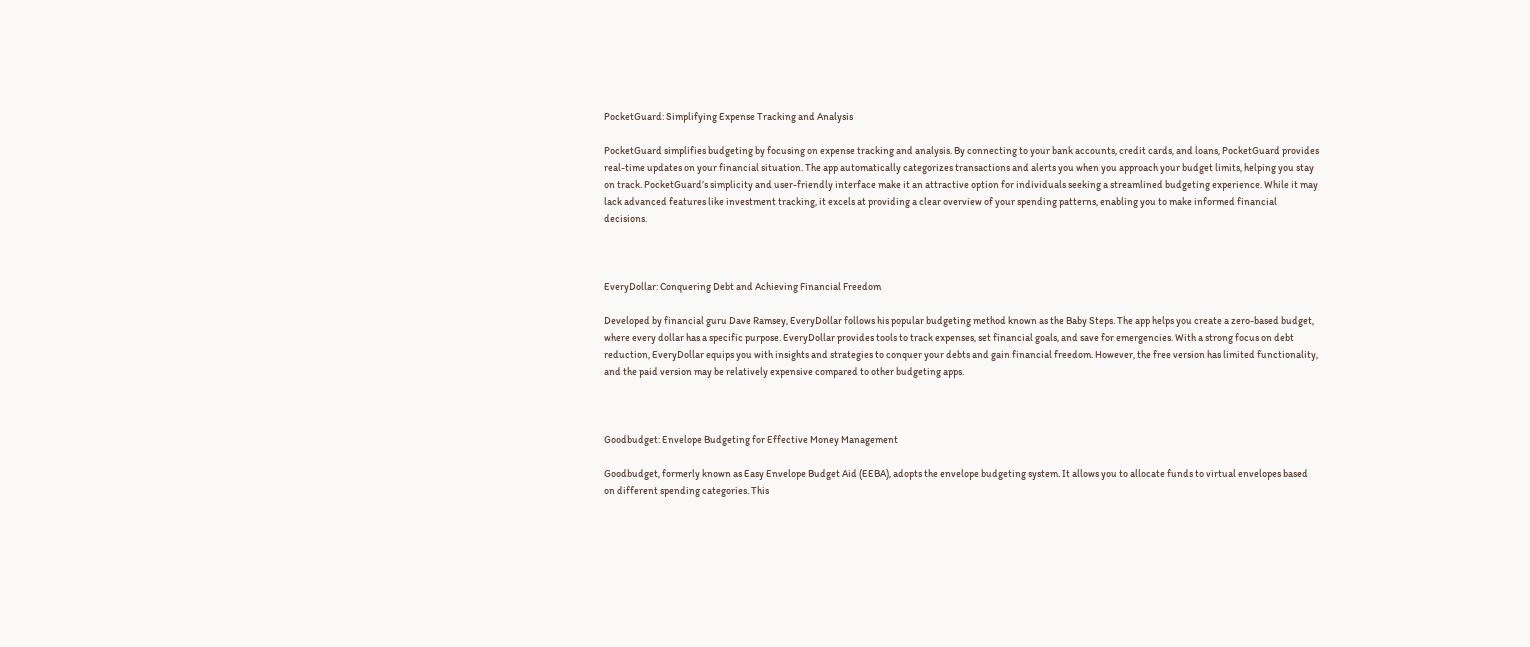PocketGuard: Simplifying Expense Tracking and Analysis

PocketGuard simplifies budgeting by focusing on expense tracking and analysis. By connecting to your bank accounts, credit cards, and loans, PocketGuard provides real-time updates on your financial situation. The app automatically categorizes transactions and alerts you when you approach your budget limits, helping you stay on track. PocketGuard’s simplicity and user-friendly interface make it an attractive option for individuals seeking a streamlined budgeting experience. While it may lack advanced features like investment tracking, it excels at providing a clear overview of your spending patterns, enabling you to make informed financial decisions.



EveryDollar: Conquering Debt and Achieving Financial Freedom

Developed by financial guru Dave Ramsey, EveryDollar follows his popular budgeting method known as the Baby Steps. The app helps you create a zero-based budget, where every dollar has a specific purpose. EveryDollar provides tools to track expenses, set financial goals, and save for emergencies. With a strong focus on debt reduction, EveryDollar equips you with insights and strategies to conquer your debts and gain financial freedom. However, the free version has limited functionality, and the paid version may be relatively expensive compared to other budgeting apps.



Goodbudget: Envelope Budgeting for Effective Money Management

Goodbudget, formerly known as Easy Envelope Budget Aid (EEBA), adopts the envelope budgeting system. It allows you to allocate funds to virtual envelopes based on different spending categories. This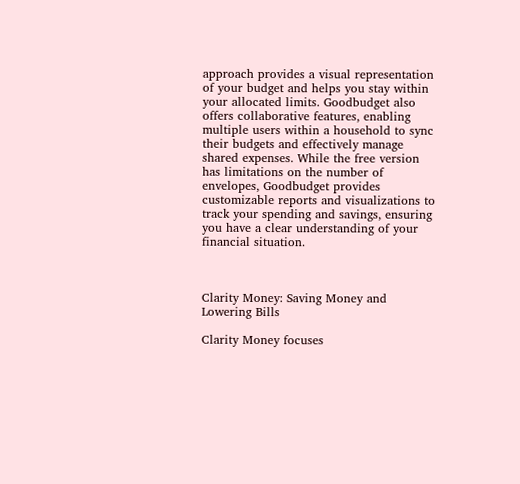approach provides a visual representation of your budget and helps you stay within your allocated limits. Goodbudget also offers collaborative features, enabling multiple users within a household to sync their budgets and effectively manage shared expenses. While the free version has limitations on the number of envelopes, Goodbudget provides customizable reports and visualizations to track your spending and savings, ensuring you have a clear understanding of your financial situation.



Clarity Money: Saving Money and Lowering Bills

Clarity Money focuses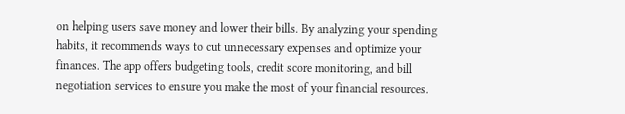on helping users save money and lower their bills. By analyzing your spending habits, it recommends ways to cut unnecessary expenses and optimize your finances. The app offers budgeting tools, credit score monitoring, and bill negotiation services to ensure you make the most of your financial resources.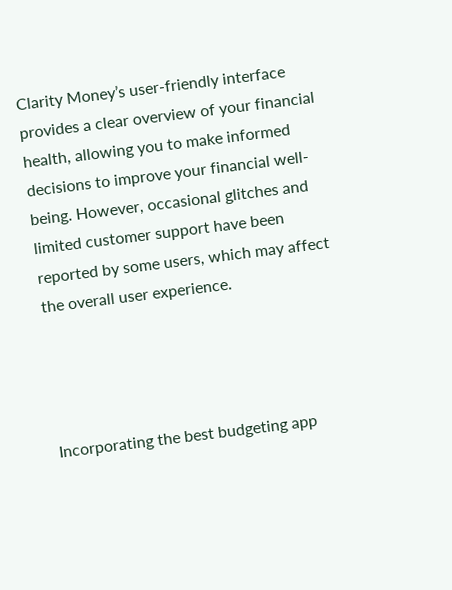Clarity Money’s user-friendly interface provides a clear overview of your financial health, allowing you to make informed decisions to improve your financial well-being. However, occasional glitches and limited customer support have been reported by some users, which may affect the overall user experience.




Incorporating the best budgeting app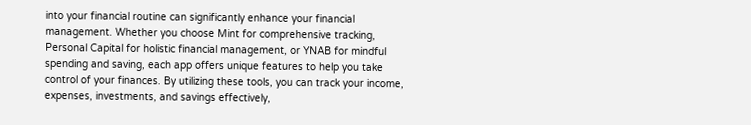into your financial routine can significantly enhance your financial management. Whether you choose Mint for comprehensive tracking, Personal Capital for holistic financial management, or YNAB for mindful spending and saving, each app offers unique features to help you take control of your finances. By utilizing these tools, you can track your income, expenses, investments, and savings effectively,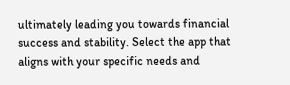ultimately leading you towards financial success and stability. Select the app that aligns with your specific needs and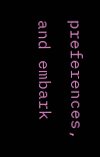preferences, and embark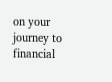on your journey to financial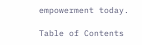empowerment today.

Table of Contents